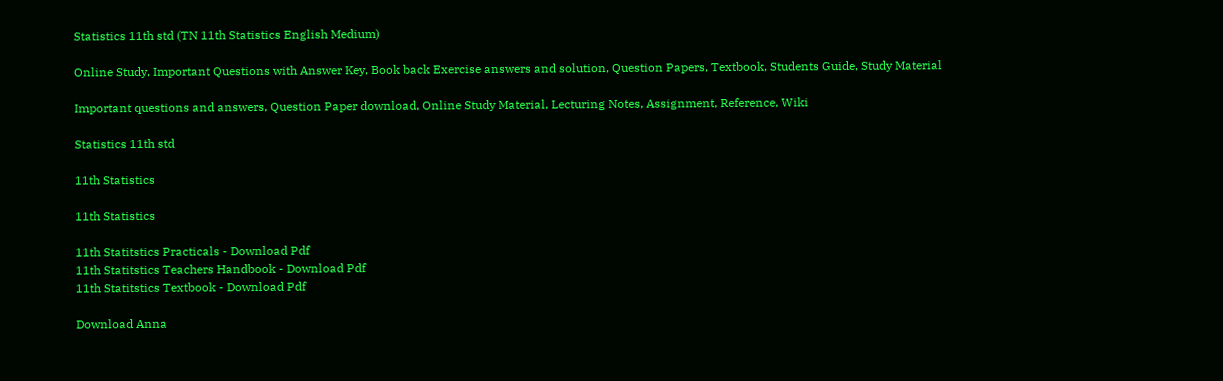Statistics 11th std (TN 11th Statistics English Medium)

Online Study, Important Questions with Answer Key, Book back Exercise answers and solution, Question Papers, Textbook, Students Guide, Study Material

Important questions and answers, Question Paper download, Online Study Material, Lecturing Notes, Assignment, Reference, Wiki

Statistics 11th std

11th Statistics

11th Statistics

11th Statitstics Practicals - Download Pdf
11th Statitstics Teachers Handbook - Download Pdf
11th Statitstics Textbook - Download Pdf

Download Anna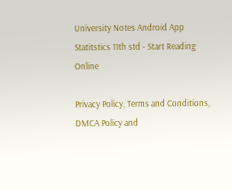University Notes Android App
Statitstics 11th std - Start Reading Online

Privacy Policy, Terms and Conditions, DMCA Policy and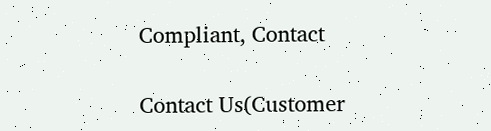Compliant, Contact

Contact Us(Customer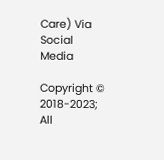Care) Via Social Media

Copyright © 2018-2023; All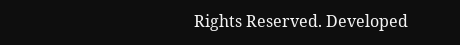Rights Reserved. Developed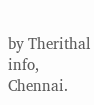by Therithal info, Chennai.